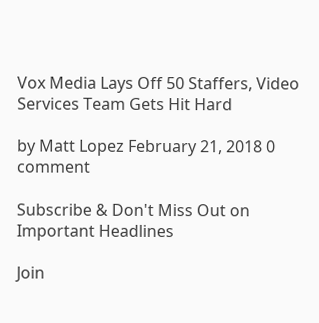Vox Media Lays Off 50 Staffers, Video Services Team Gets Hit Hard

by Matt Lopez February 21, 2018 0 comment

Subscribe & Don't Miss Out on Important Headlines

Join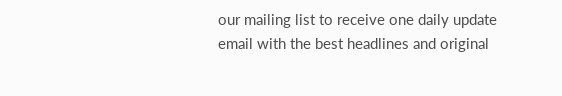our mailing list to receive one daily update email with the best headlines and original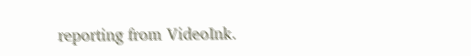reporting from VideoInk.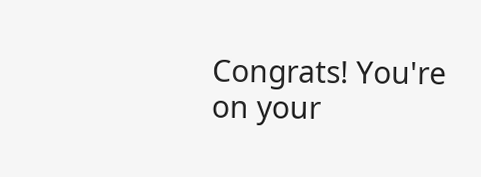Congrats! You're on your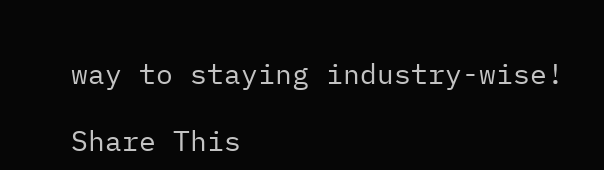way to staying industry-wise!

Share This